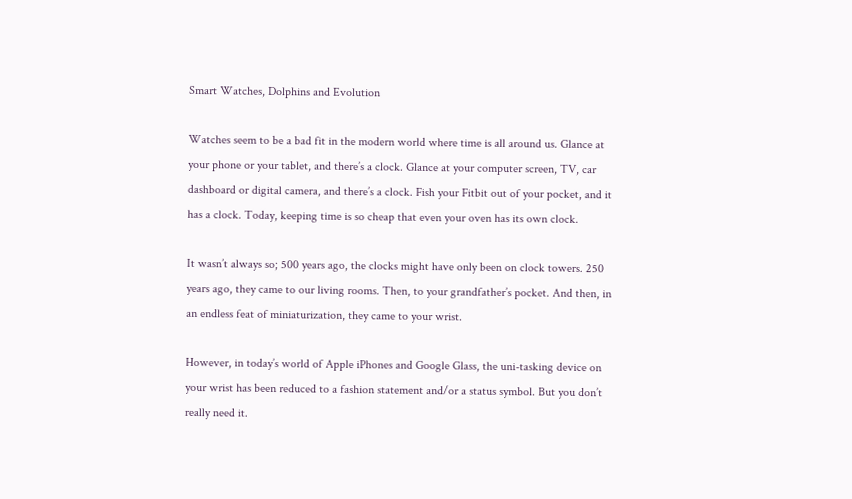Smart Watches, Dolphins and Evolution

Watches seem to be a bad fit in the modern world where time is all around us. Glance at your phone or your tablet, and there’s a clock. Glance at your computer screen, TV, car dashboard or digital camera, and there’s a clock. Fish your Fitbit out of your pocket, and it has a clock. Today, keeping time is so cheap that even your oven has its own clock.

It wasn’t always so; 500 years ago, the clocks might have only been on clock towers. 250 years ago, they came to our living rooms. Then, to your grandfather’s pocket. And then, in an endless feat of miniaturization, they came to your wrist.

However, in today’s world of Apple iPhones and Google Glass, the uni-tasking device on your wrist has been reduced to a fashion statement and/or a status symbol. But you don’t really need it.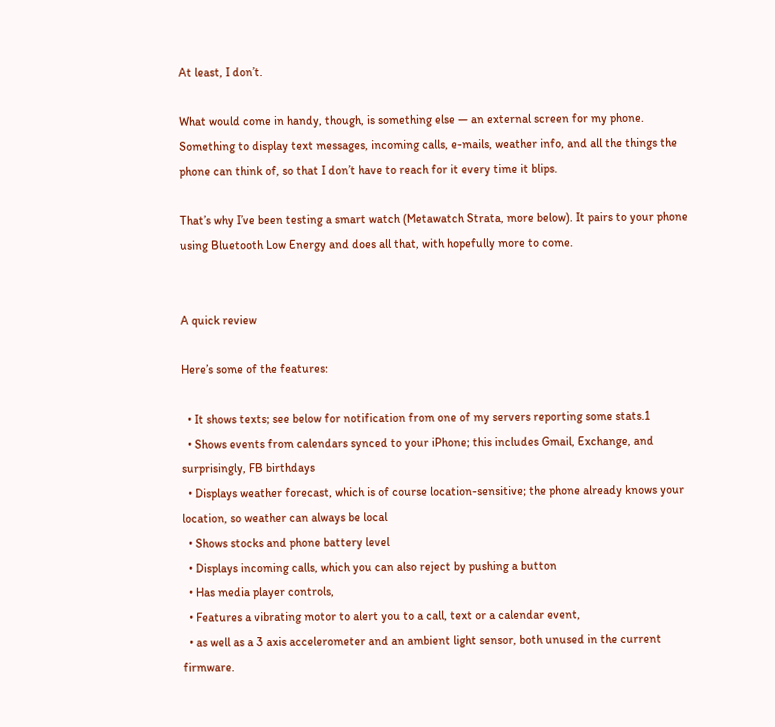At least, I don’t.

What would come in handy, though, is something else — an external screen for my phone. Something to display text messages, incoming calls, e-mails, weather info, and all the things the phone can think of, so that I don’t have to reach for it every time it blips.

That’s why I’ve been testing a smart watch (Metawatch Strata, more below). It pairs to your phone using Bluetooth Low Energy and does all that, with hopefully more to come.


A quick review

Here’s some of the features:

  • It shows texts; see below for notification from one of my servers reporting some stats.1
  • Shows events from calendars synced to your iPhone; this includes Gmail, Exchange, and surprisingly, FB birthdays
  • Displays weather forecast, which is of course location-sensitive; the phone already knows your location, so weather can always be local
  • Shows stocks and phone battery level
  • Displays incoming calls, which you can also reject by pushing a button
  • Has media player controls,
  • Features a vibrating motor to alert you to a call, text or a calendar event,
  • as well as a 3 axis accelerometer and an ambient light sensor, both unused in the current firmware.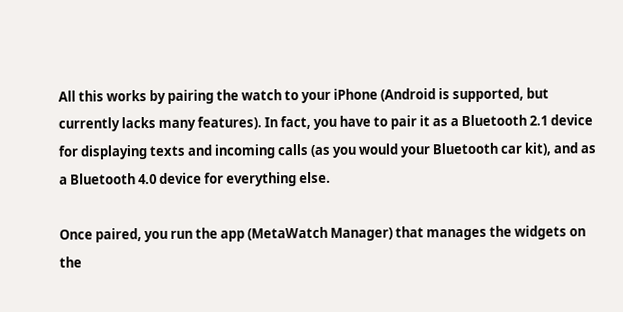All this works by pairing the watch to your iPhone (Android is supported, but currently lacks many features). In fact, you have to pair it as a Bluetooth 2.1 device for displaying texts and incoming calls (as you would your Bluetooth car kit), and as a Bluetooth 4.0 device for everything else.

Once paired, you run the app (MetaWatch Manager) that manages the widgets on the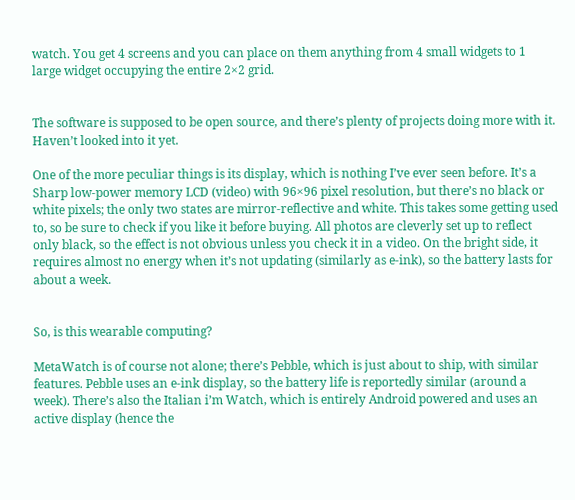watch. You get 4 screens and you can place on them anything from 4 small widgets to 1 large widget occupying the entire 2×2 grid.


The software is supposed to be open source, and there’s plenty of projects doing more with it. Haven’t looked into it yet.

One of the more peculiar things is its display, which is nothing I’ve ever seen before. It’s a Sharp low-power memory LCD (video) with 96×96 pixel resolution, but there’s no black or white pixels; the only two states are mirror-reflective and white. This takes some getting used to, so be sure to check if you like it before buying. All photos are cleverly set up to reflect only black, so the effect is not obvious unless you check it in a video. On the bright side, it requires almost no energy when it’s not updating (similarly as e-ink), so the battery lasts for about a week.


So, is this wearable computing?

MetaWatch is of course not alone; there’s Pebble, which is just about to ship, with similar features. Pebble uses an e-ink display, so the battery life is reportedly similar (around a week). There’s also the Italian i’m Watch, which is entirely Android powered and uses an active display (hence the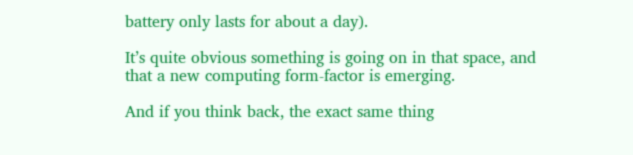battery only lasts for about a day).

It’s quite obvious something is going on in that space, and that a new computing form-factor is emerging.

And if you think back, the exact same thing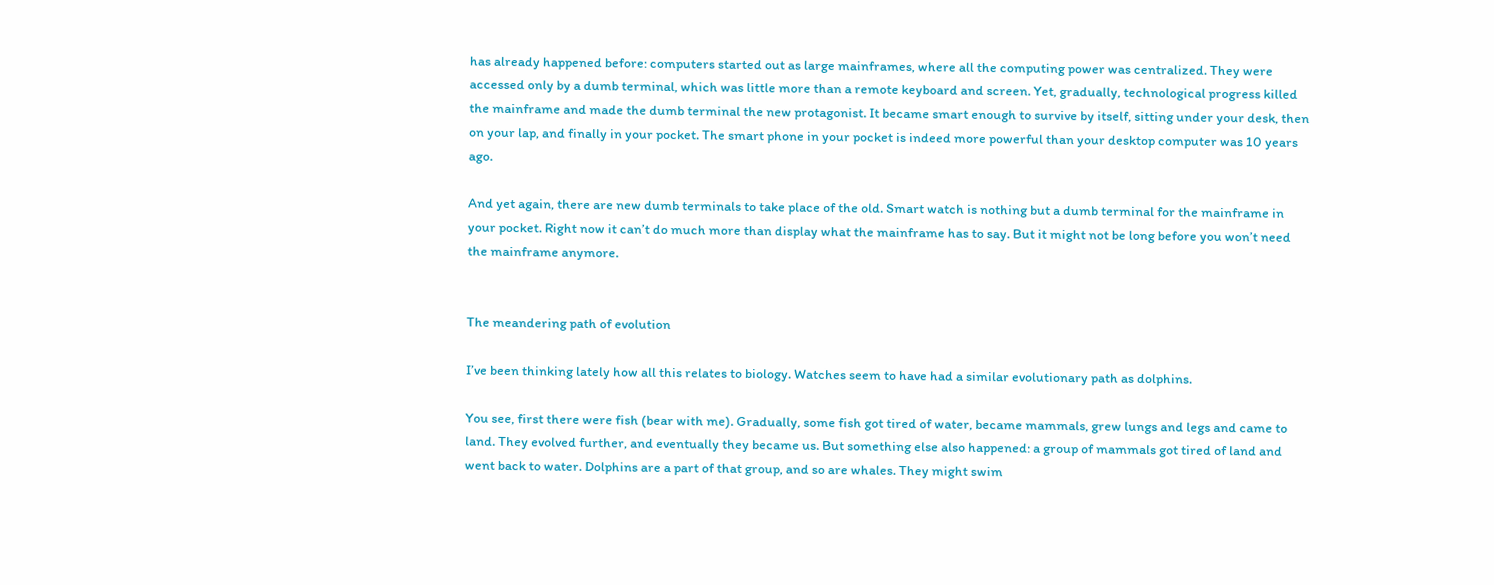has already happened before: computers started out as large mainframes, where all the computing power was centralized. They were accessed only by a dumb terminal, which was little more than a remote keyboard and screen. Yet, gradually, technological progress killed the mainframe and made the dumb terminal the new protagonist. It became smart enough to survive by itself, sitting under your desk, then on your lap, and finally in your pocket. The smart phone in your pocket is indeed more powerful than your desktop computer was 10 years ago.

And yet again, there are new dumb terminals to take place of the old. Smart watch is nothing but a dumb terminal for the mainframe in your pocket. Right now it can’t do much more than display what the mainframe has to say. But it might not be long before you won’t need the mainframe anymore.


The meandering path of evolution

I’ve been thinking lately how all this relates to biology. Watches seem to have had a similar evolutionary path as dolphins.

You see, first there were fish (bear with me). Gradually, some fish got tired of water, became mammals, grew lungs and legs and came to land. They evolved further, and eventually they became us. But something else also happened: a group of mammals got tired of land and went back to water. Dolphins are a part of that group, and so are whales. They might swim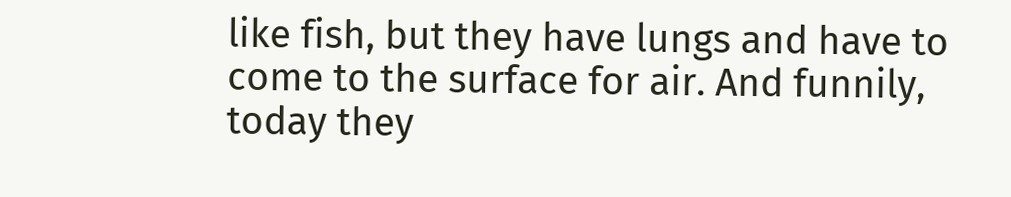like fish, but they have lungs and have to come to the surface for air. And funnily, today they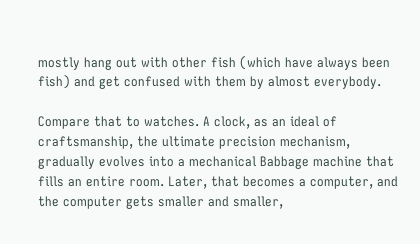mostly hang out with other fish (which have always been fish) and get confused with them by almost everybody.

Compare that to watches. A clock, as an ideal of craftsmanship, the ultimate precision mechanism, gradually evolves into a mechanical Babbage machine that fills an entire room. Later, that becomes a computer, and the computer gets smaller and smaller,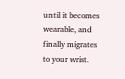until it becomes wearable, and finally migrates to your wrist.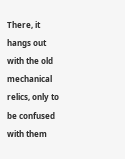There, it hangs out with the old mechanical relics, only to be confused with them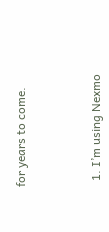for years to come.



  1. I’m using Nexmo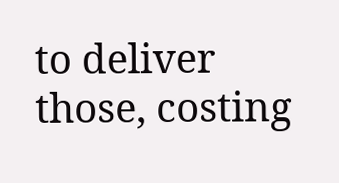to deliver those, costing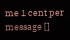me 1 cent per message []